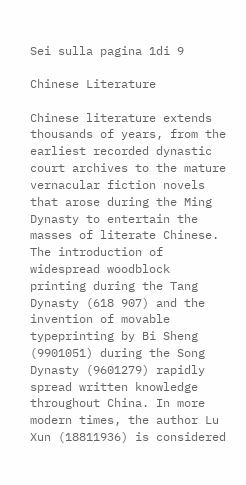Sei sulla pagina 1di 9

Chinese Literature

Chinese literature extends thousands of years, from the earliest recorded dynastic court archives to the mature vernacular fiction novels that arose during the Ming Dynasty to entertain the masses of literate Chinese. The introduction of widespread woodblock printing during the Tang Dynasty (618 907) and the invention of movable typeprinting by Bi Sheng (9901051) during the Song Dynasty (9601279) rapidly spread written knowledge throughout China. In more modern times, the author Lu Xun (18811936) is considered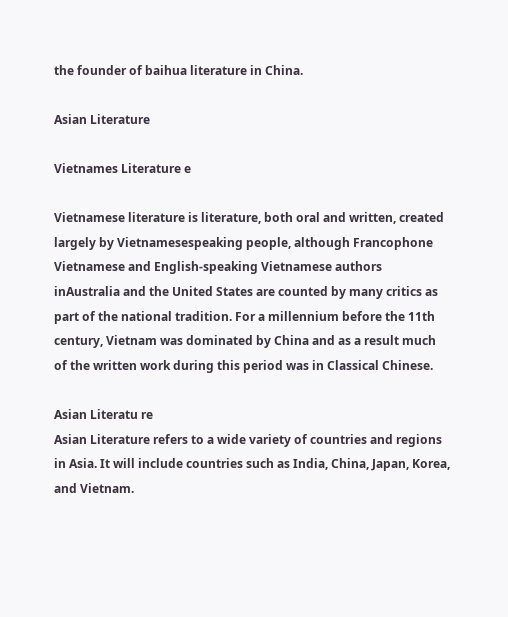the founder of baihua literature in China.

Asian Literature

Vietnames Literature e

Vietnamese literature is literature, both oral and written, created largely by Vietnamesespeaking people, although Francophone Vietnamese and English-speaking Vietnamese authors inAustralia and the United States are counted by many critics as part of the national tradition. For a millennium before the 11th century, Vietnam was dominated by China and as a result much of the written work during this period was in Classical Chinese.

Asian Literatu re
Asian Literature refers to a wide variety of countries and regions in Asia. It will include countries such as India, China, Japan, Korea, and Vietnam.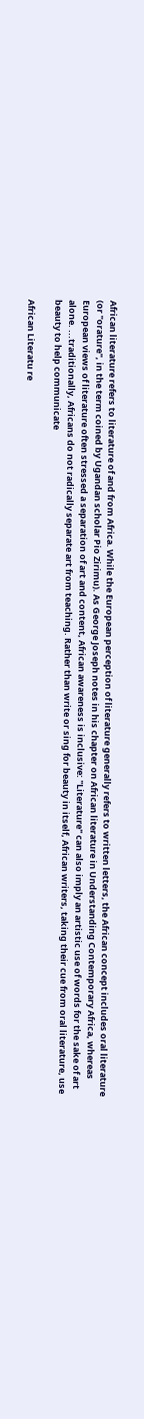African literature refers to literature of and from Africa. While the European perception of literature generally refers to written letters, the African concept includes oral literature (or "orature", in the term coined by Ugandan scholar Pio Zirimu). As George Joseph notes in his chapter on African literature in Understanding Contemporary Africa, whereas European views of literature often stressed a separation of art and content, African awareness is inclusive: "Literature" can also imply an artistic use of words for the sake of art alone. ...traditionally, Africans do not radically separate art from teaching. Rather than write or sing for beauty in itself, African writers, taking their cue from oral literature, use beauty to help communicate

African Literatu re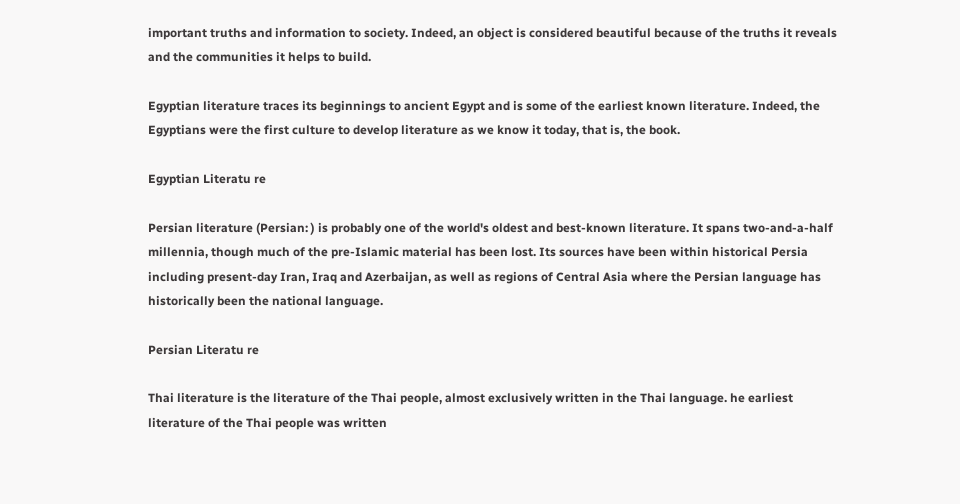important truths and information to society. Indeed, an object is considered beautiful because of the truths it reveals and the communities it helps to build.

Egyptian literature traces its beginnings to ancient Egypt and is some of the earliest known literature. Indeed, the Egyptians were the first culture to develop literature as we know it today, that is, the book.

Egyptian Literatu re

Persian literature (Persian: ) is probably one of the world's oldest and best-known literature. It spans two-and-a-half millennia, though much of the pre-Islamic material has been lost. Its sources have been within historical Persia including present-day Iran, Iraq and Azerbaijan, as well as regions of Central Asia where the Persian language has historically been the national language.

Persian Literatu re

Thai literature is the literature of the Thai people, almost exclusively written in the Thai language. he earliest literature of the Thai people was written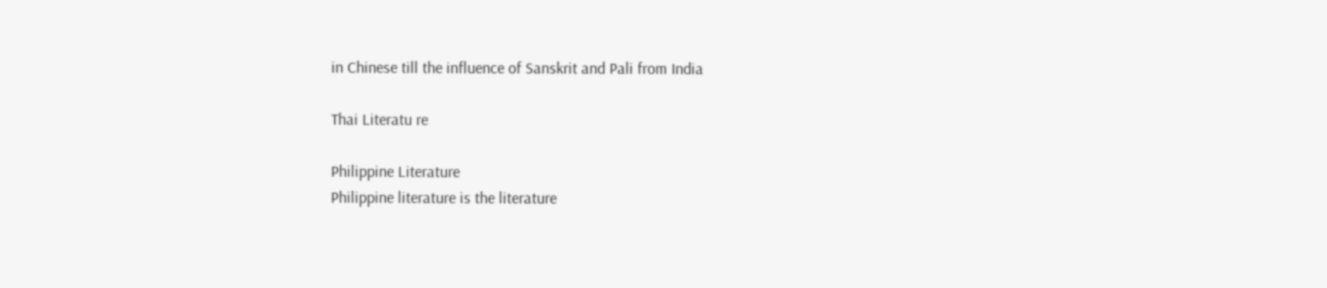in Chinese till the influence of Sanskrit and Pali from India

Thai Literatu re

Philippine Literature
Philippine literature is the literature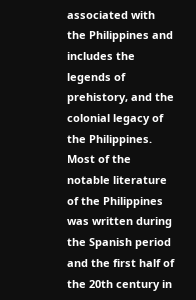associated with the Philippines and includes the legends of prehistory, and the colonial legacy of the Philippines. Most of the notable literature of the Philippines was written during the Spanish period and the first half of the 20th century in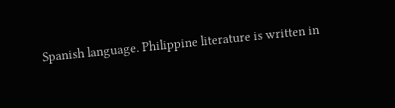Spanish language. Philippine literature is written in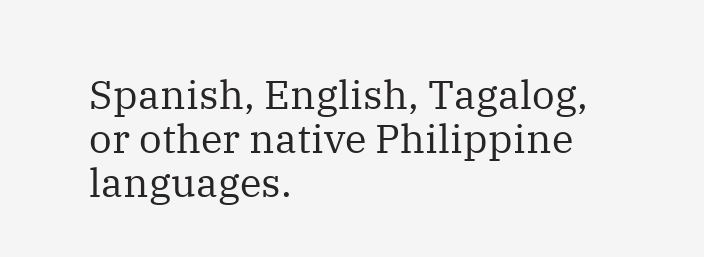Spanish, English, Tagalog, or other native Philippine languages.